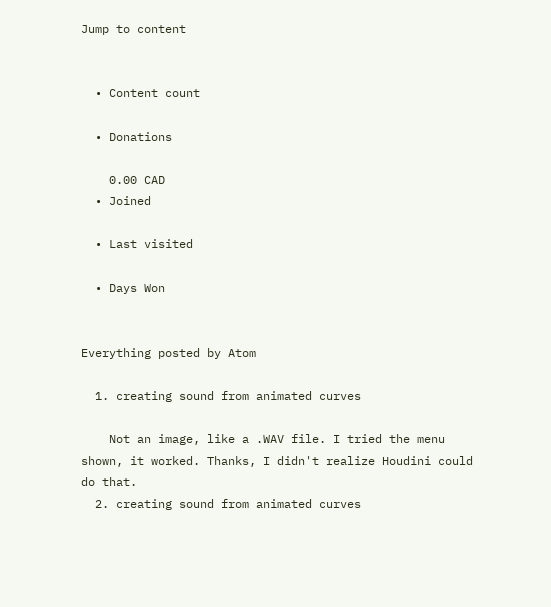Jump to content


  • Content count

  • Donations

    0.00 CAD
  • Joined

  • Last visited

  • Days Won


Everything posted by Atom

  1. creating sound from animated curves

    Not an image, like a .WAV file. I tried the menu shown, it worked. Thanks, I didn't realize Houdini could do that.
  2. creating sound from animated curves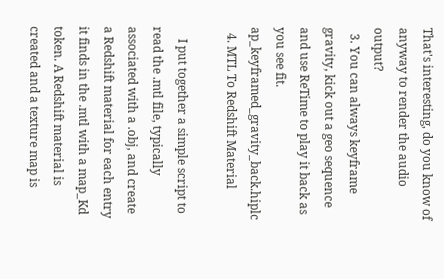That's interesting, do you know of anyway to render the audio output?
  3. You can always keyframe gravity, kick out a geo sequence and use ReTime to play it back as you see fit. ap_keyframed_gravity_back.hiplc
  4. MTL To Redshift Material

    I put together a simple script to read the .mtl file, typically associated with a .obj, and create a Redshift material for each entry it finds in the .mtl with a map_Kd token. A Redshift material is created and a texture map is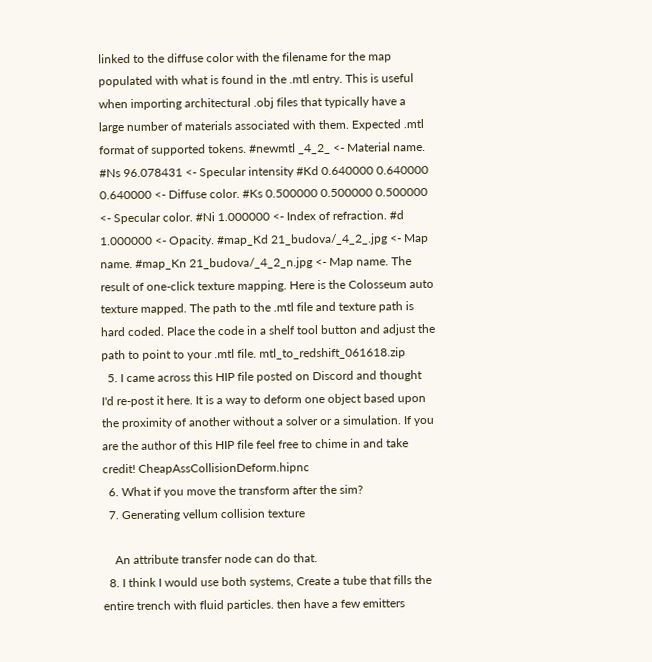linked to the diffuse color with the filename for the map populated with what is found in the .mtl entry. This is useful when importing architectural .obj files that typically have a large number of materials associated with them. Expected .mtl format of supported tokens. #newmtl _4_2_ <- Material name. #Ns 96.078431 <- Specular intensity #Kd 0.640000 0.640000 0.640000 <- Diffuse color. #Ks 0.500000 0.500000 0.500000 <- Specular color. #Ni 1.000000 <- Index of refraction. #d 1.000000 <- Opacity. #map_Kd 21_budova/_4_2_.jpg <- Map name. #map_Kn 21_budova/_4_2_n.jpg <- Map name. The result of one-click texture mapping. Here is the Colosseum auto texture mapped. The path to the .mtl file and texture path is hard coded. Place the code in a shelf tool button and adjust the path to point to your .mtl file. mtl_to_redshift_061618.zip
  5. I came across this HIP file posted on Discord and thought I'd re-post it here. It is a way to deform one object based upon the proximity of another without a solver or a simulation. If you are the author of this HIP file feel free to chime in and take credit! CheapAssCollisionDeform.hipnc
  6. What if you move the transform after the sim?
  7. Generating vellum collision texture

    An attribute transfer node can do that.
  8. I think I would use both systems, Create a tube that fills the entire trench with fluid particles. then have a few emitters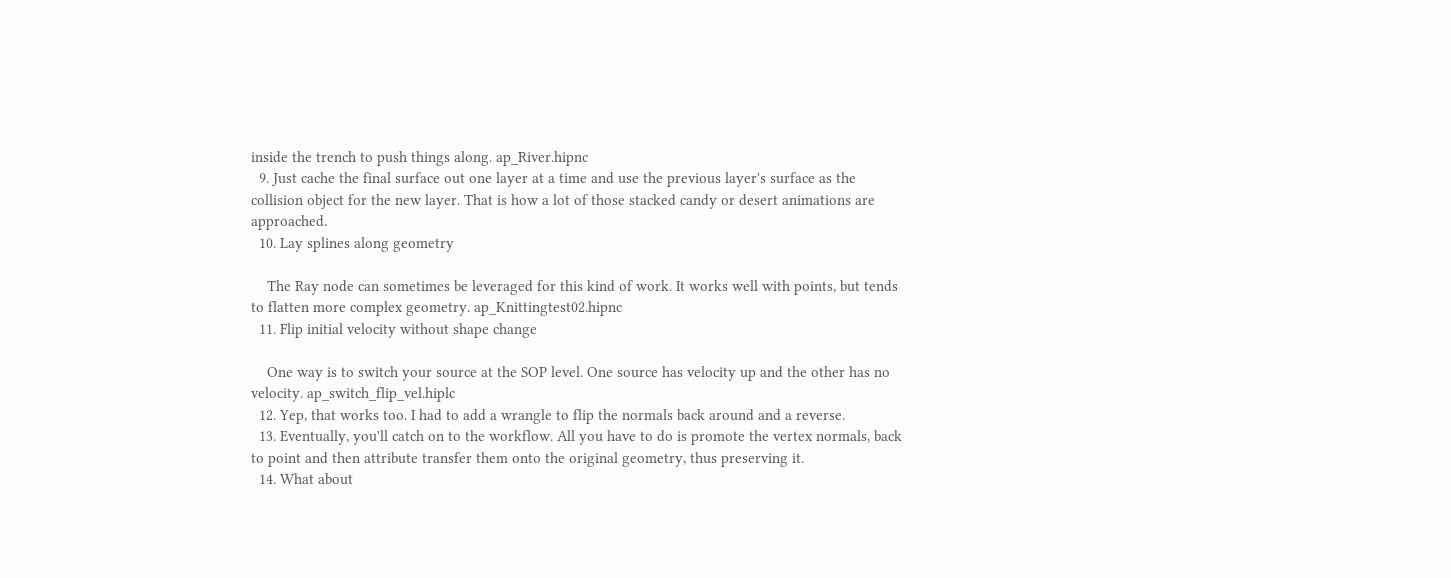inside the trench to push things along. ap_River.hipnc
  9. Just cache the final surface out one layer at a time and use the previous layer's surface as the collision object for the new layer. That is how a lot of those stacked candy or desert animations are approached.
  10. Lay splines along geometry

    The Ray node can sometimes be leveraged for this kind of work. It works well with points, but tends to flatten more complex geometry. ap_Knittingtest02.hipnc
  11. Flip initial velocity without shape change

    One way is to switch your source at the SOP level. One source has velocity up and the other has no velocity. ap_switch_flip_vel.hiplc
  12. Yep, that works too. I had to add a wrangle to flip the normals back around and a reverse.
  13. Eventually, you'll catch on to the workflow. All you have to do is promote the vertex normals, back to point and then attribute transfer them onto the original geometry, thus preserving it.
  14. What about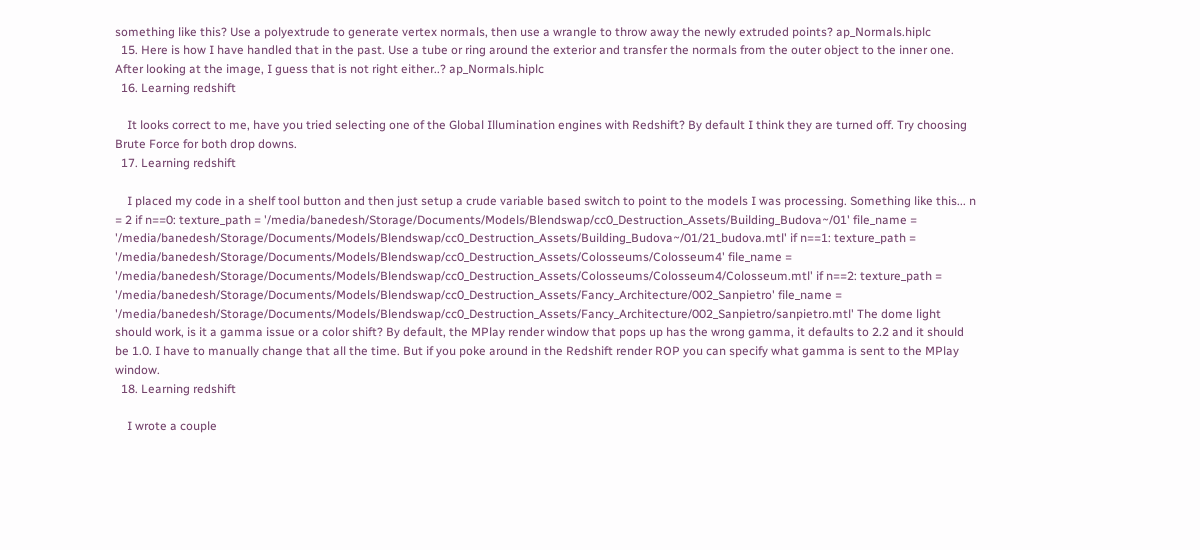something like this? Use a polyextrude to generate vertex normals, then use a wrangle to throw away the newly extruded points? ap_Normals.hiplc
  15. Here is how I have handled that in the past. Use a tube or ring around the exterior and transfer the normals from the outer object to the inner one. After looking at the image, I guess that is not right either..? ap_Normals.hiplc
  16. Learning redshift

    It looks correct to me, have you tried selecting one of the Global Illumination engines with Redshift? By default I think they are turned off. Try choosing Brute Force for both drop downs.
  17. Learning redshift

    I placed my code in a shelf tool button and then just setup a crude variable based switch to point to the models I was processing. Something like this... n = 2 if n==0: texture_path = '/media/banedesh/Storage/Documents/Models/Blendswap/cc0_Destruction_Assets/Building_Budova~/01' file_name = '/media/banedesh/Storage/Documents/Models/Blendswap/cc0_Destruction_Assets/Building_Budova~/01/21_budova.mtl' if n==1: texture_path = '/media/banedesh/Storage/Documents/Models/Blendswap/cc0_Destruction_Assets/Colosseums/Colosseum4' file_name = '/media/banedesh/Storage/Documents/Models/Blendswap/cc0_Destruction_Assets/Colosseums/Colosseum4/Colosseum.mtl' if n==2: texture_path = '/media/banedesh/Storage/Documents/Models/Blendswap/cc0_Destruction_Assets/Fancy_Architecture/002_Sanpietro' file_name = '/media/banedesh/Storage/Documents/Models/Blendswap/cc0_Destruction_Assets/Fancy_Architecture/002_Sanpietro/sanpietro.mtl' The dome light should work, is it a gamma issue or a color shift? By default, the MPlay render window that pops up has the wrong gamma, it defaults to 2.2 and it should be 1.0. I have to manually change that all the time. But if you poke around in the Redshift render ROP you can specify what gamma is sent to the MPlay window.
  18. Learning redshift

    I wrote a couple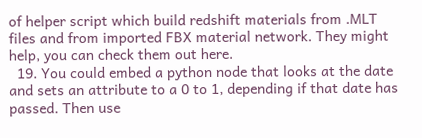of helper script which build redshift materials from .MLT files and from imported FBX material network. They might help, you can check them out here.
  19. You could embed a python node that looks at the date and sets an attribute to a 0 to 1, depending if that date has passed. Then use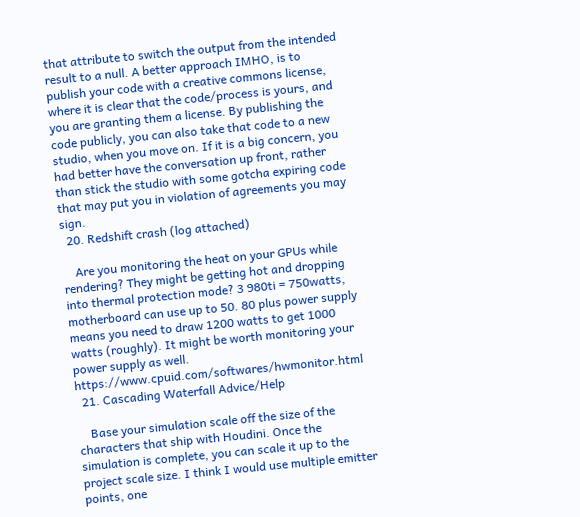that attribute to switch the output from the intended result to a null. A better approach IMHO, is to publish your code with a creative commons license, where it is clear that the code/process is yours, and you are granting them a license. By publishing the code publicly, you can also take that code to a new studio, when you move on. If it is a big concern, you had better have the conversation up front, rather than stick the studio with some gotcha expiring code that may put you in violation of agreements you may sign.
  20. Redshift crash (log attached)

    Are you monitoring the heat on your GPUs while rendering? They might be getting hot and dropping into thermal protection mode? 3 980ti = 750watts, motherboard can use up to 50. 80 plus power supply means you need to draw 1200 watts to get 1000 watts (roughly). It might be worth monitoring your power supply as well. https://www.cpuid.com/softwares/hwmonitor.html
  21. Cascading Waterfall Advice/Help

    Base your simulation scale off the size of the characters that ship with Houdini. Once the simulation is complete, you can scale it up to the project scale size. I think I would use multiple emitter points, one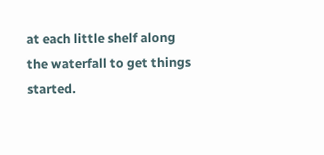at each little shelf along the waterfall to get things started.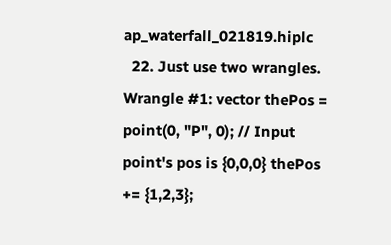ap_waterfall_021819.hiplc
  22. Just use two wrangles. Wrangle #1: vector thePos = point(0, "P", 0); // Input point's pos is {0,0,0} thePos += {1,2,3};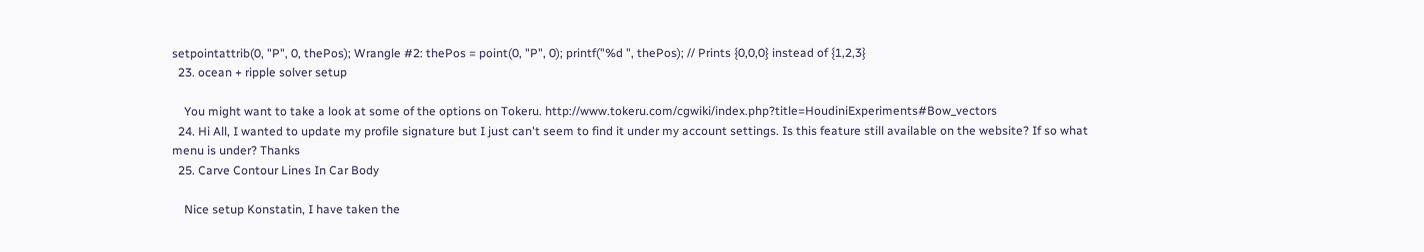setpointattrib(0, "P", 0, thePos); Wrangle #2: thePos = point(0, "P", 0); printf("%d ", thePos); // Prints {0,0,0} instead of {1,2,3}
  23. ocean + ripple solver setup

    You might want to take a look at some of the options on Tokeru. http://www.tokeru.com/cgwiki/index.php?title=HoudiniExperiments#Bow_vectors
  24. Hi All, I wanted to update my profile signature but I just can't seem to find it under my account settings. Is this feature still available on the website? If so what menu is under? Thanks
  25. Carve Contour Lines In Car Body

    Nice setup Konstatin, I have taken the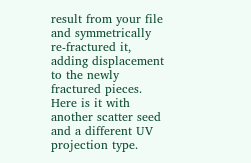result from your file and symmetrically re-fractured it, adding displacement to the newly fractured pieces. Here is it with another scatter seed and a different UV projection type.